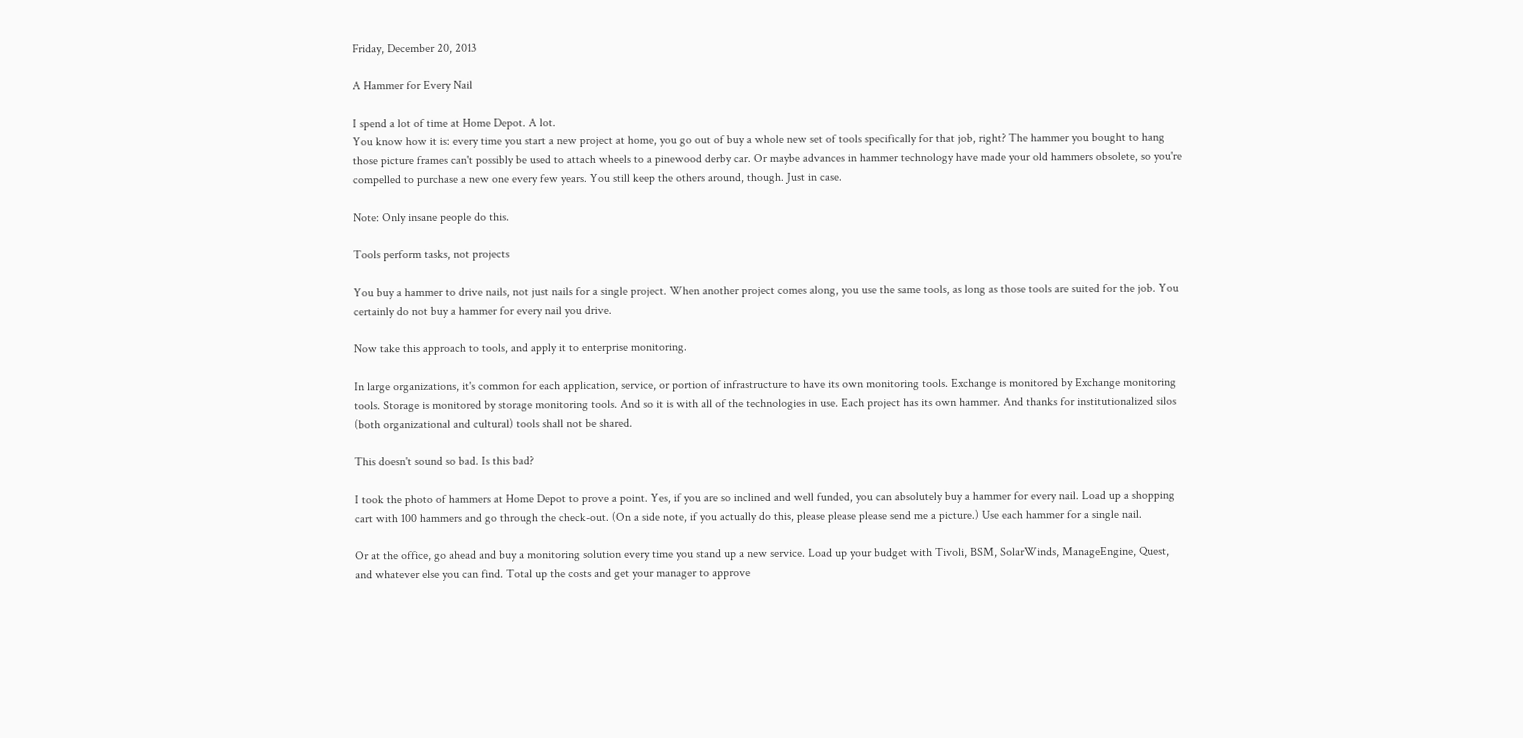Friday, December 20, 2013

A Hammer for Every Nail

I spend a lot of time at Home Depot. A lot.
You know how it is: every time you start a new project at home, you go out of buy a whole new set of tools specifically for that job, right? The hammer you bought to hang those picture frames can't possibly be used to attach wheels to a pinewood derby car. Or maybe advances in hammer technology have made your old hammers obsolete, so you're compelled to purchase a new one every few years. You still keep the others around, though. Just in case.

Note: Only insane people do this.

Tools perform tasks, not projects

You buy a hammer to drive nails, not just nails for a single project. When another project comes along, you use the same tools, as long as those tools are suited for the job. You certainly do not buy a hammer for every nail you drive.

Now take this approach to tools, and apply it to enterprise monitoring.

In large organizations, it's common for each application, service, or portion of infrastructure to have its own monitoring tools. Exchange is monitored by Exchange monitoring tools. Storage is monitored by storage monitoring tools. And so it is with all of the technologies in use. Each project has its own hammer. And thanks for institutionalized silos (both organizational and cultural) tools shall not be shared.

This doesn't sound so bad. Is this bad?

I took the photo of hammers at Home Depot to prove a point. Yes, if you are so inclined and well funded, you can absolutely buy a hammer for every nail. Load up a shopping cart with 100 hammers and go through the check-out. (On a side note, if you actually do this, please please please send me a picture.) Use each hammer for a single nail.

Or at the office, go ahead and buy a monitoring solution every time you stand up a new service. Load up your budget with Tivoli, BSM, SolarWinds, ManageEngine, Quest, and whatever else you can find. Total up the costs and get your manager to approve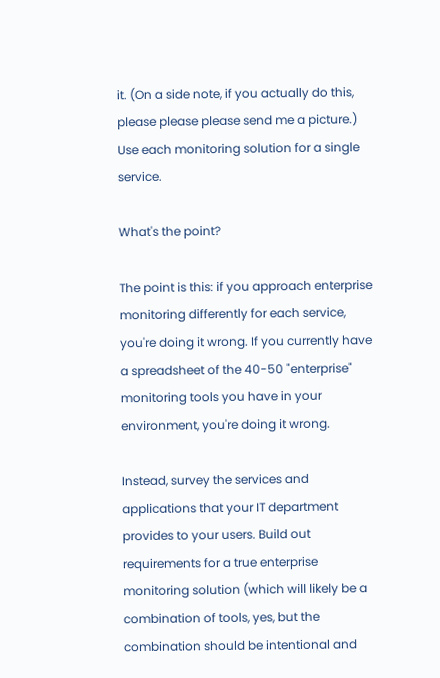it. (On a side note, if you actually do this, please please please send me a picture.) Use each monitoring solution for a single service.

What's the point?

The point is this: if you approach enterprise monitoring differently for each service, you're doing it wrong. If you currently have a spreadsheet of the 40-50 "enterprise" monitoring tools you have in your environment, you're doing it wrong.

Instead, survey the services and applications that your IT department provides to your users. Build out requirements for a true enterprise monitoring solution (which will likely be a combination of tools, yes, but the combination should be intentional and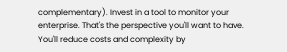complementary). Invest in a tool to monitor your enterprise. That's the perspective you'll want to have. You'll reduce costs and complexity by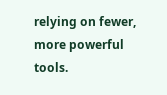relying on fewer, more powerful tools.